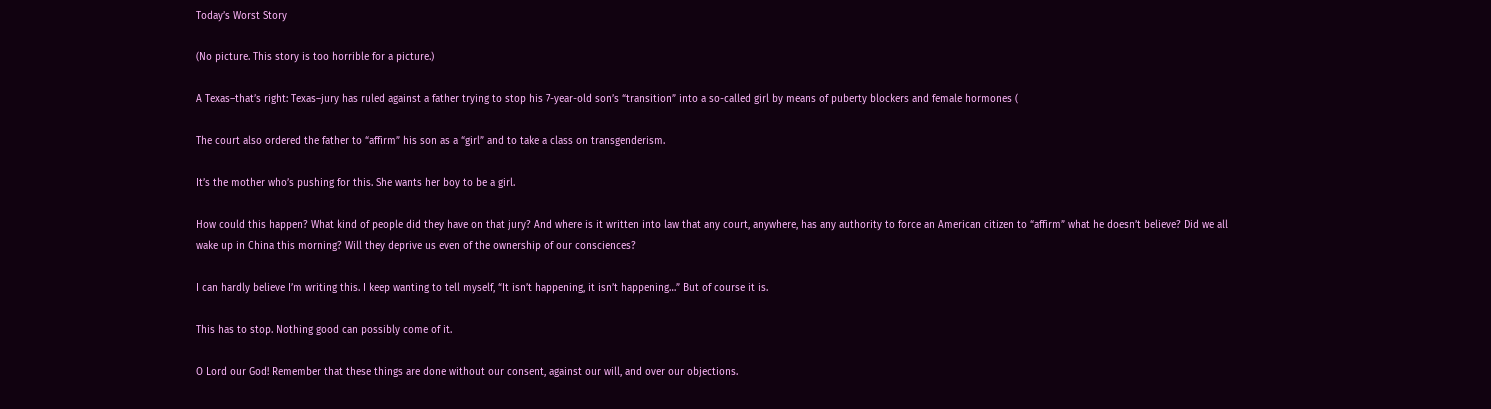Today’s Worst Story

(No picture. This story is too horrible for a picture.)

A Texas–that’s right: Texas–jury has ruled against a father trying to stop his 7-year-old son’s “transition” into a so-called girl by means of puberty blockers and female hormones (

The court also ordered the father to “affirm” his son as a “girl” and to take a class on transgenderism.

It’s the mother who’s pushing for this. She wants her boy to be a girl.

How could this happen? What kind of people did they have on that jury? And where is it written into law that any court, anywhere, has any authority to force an American citizen to “affirm” what he doesn’t believe? Did we all wake up in China this morning? Will they deprive us even of the ownership of our consciences?

I can hardly believe I’m writing this. I keep wanting to tell myself, “It isn’t happening, it isn’t happening…” But of course it is.

This has to stop. Nothing good can possibly come of it.

O Lord our God! Remember that these things are done without our consent, against our will, and over our objections.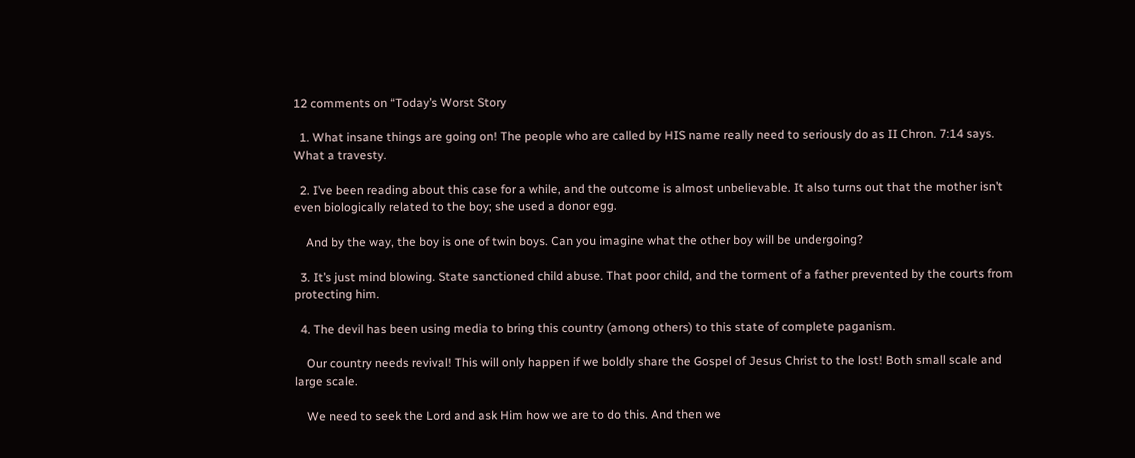12 comments on “Today’s Worst Story

  1. What insane things are going on! The people who are called by HIS name really need to seriously do as II Chron. 7:14 says. What a travesty.

  2. I’ve been reading about this case for a while, and the outcome is almost unbelievable. It also turns out that the mother isn’t even biologically related to the boy; she used a donor egg.

    And by the way, the boy is one of twin boys. Can you imagine what the other boy will be undergoing?

  3. It’s just mind blowing. State sanctioned child abuse. That poor child, and the torment of a father prevented by the courts from protecting him.

  4. The devil has been using media to bring this country (among others) to this state of complete paganism.

    Our country needs revival! This will only happen if we boldly share the Gospel of Jesus Christ to the lost! Both small scale and large scale.

    We need to seek the Lord and ask Him how we are to do this. And then we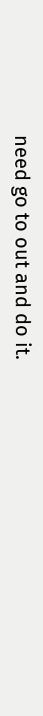need go to out and do it.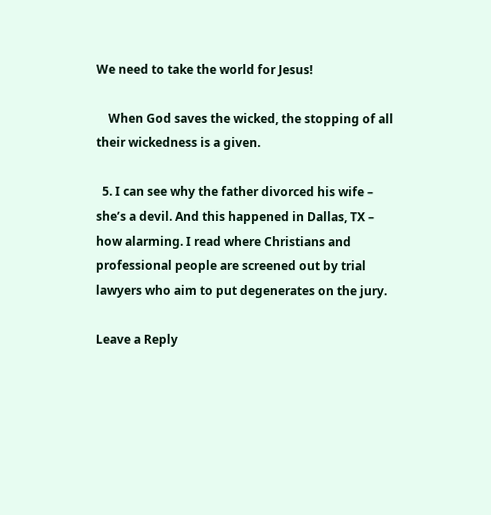We need to take the world for Jesus!

    When God saves the wicked, the stopping of all their wickedness is a given.

  5. I can see why the father divorced his wife – she’s a devil. And this happened in Dallas, TX – how alarming. I read where Christians and professional people are screened out by trial lawyers who aim to put degenerates on the jury.

Leave a Reply